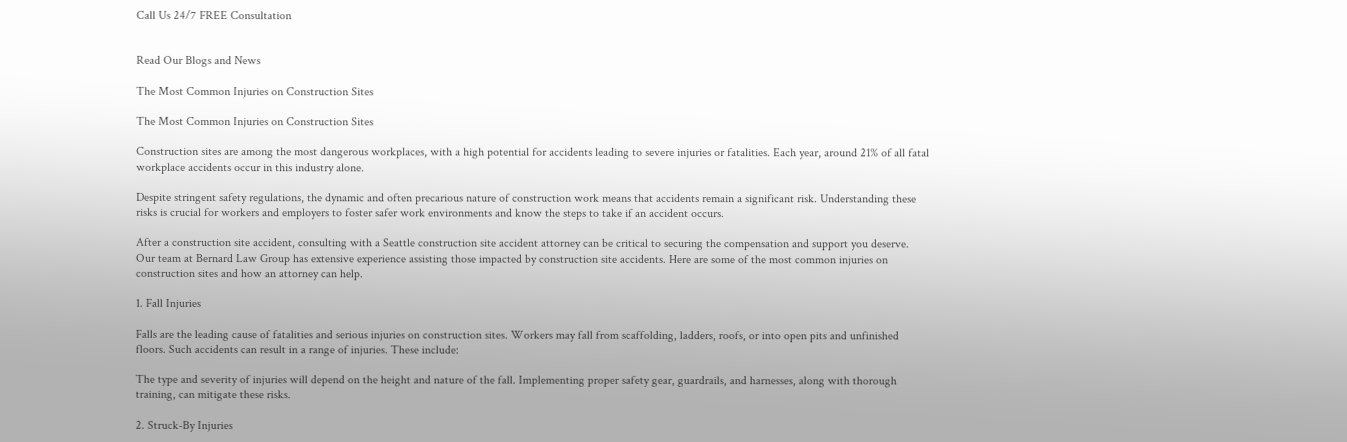Call Us 24/7 FREE Consultation


Read Our Blogs and News

The Most Common Injuries on Construction Sites

The Most Common Injuries on Construction Sites

Construction sites are among the most dangerous workplaces, with a high potential for accidents leading to severe injuries or fatalities. Each year, around 21% of all fatal workplace accidents occur in this industry alone.

Despite stringent safety regulations, the dynamic and often precarious nature of construction work means that accidents remain a significant risk. Understanding these risks is crucial for workers and employers to foster safer work environments and know the steps to take if an accident occurs.

After a construction site accident, consulting with a Seattle construction site accident attorney can be critical to securing the compensation and support you deserve. Our team at Bernard Law Group has extensive experience assisting those impacted by construction site accidents. Here are some of the most common injuries on construction sites and how an attorney can help.

1. Fall Injuries

Falls are the leading cause of fatalities and serious injuries on construction sites. Workers may fall from scaffolding, ladders, roofs, or into open pits and unfinished floors. Such accidents can result in a range of injuries. These include:

The type and severity of injuries will depend on the height and nature of the fall. Implementing proper safety gear, guardrails, and harnesses, along with thorough training, can mitigate these risks.

2. Struck-By Injuries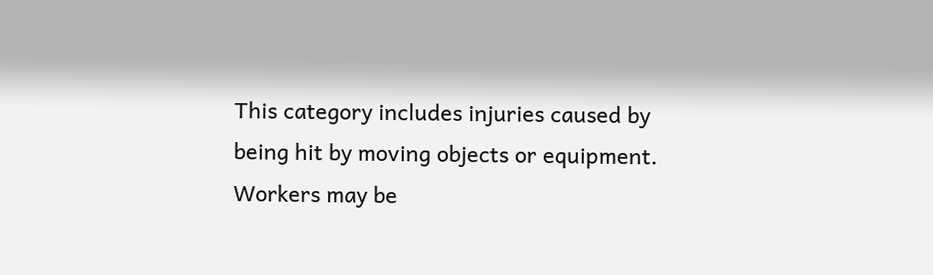This category includes injuries caused by being hit by moving objects or equipment. Workers may be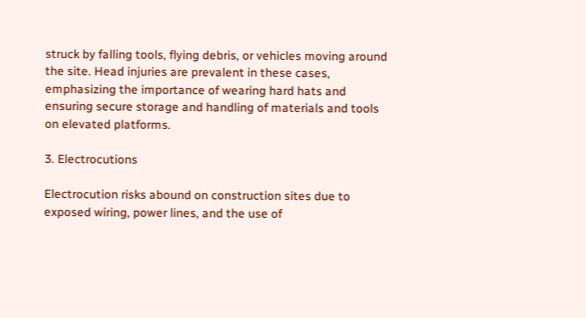struck by falling tools, flying debris, or vehicles moving around the site. Head injuries are prevalent in these cases, emphasizing the importance of wearing hard hats and ensuring secure storage and handling of materials and tools on elevated platforms.

3. Electrocutions

Electrocution risks abound on construction sites due to exposed wiring, power lines, and the use of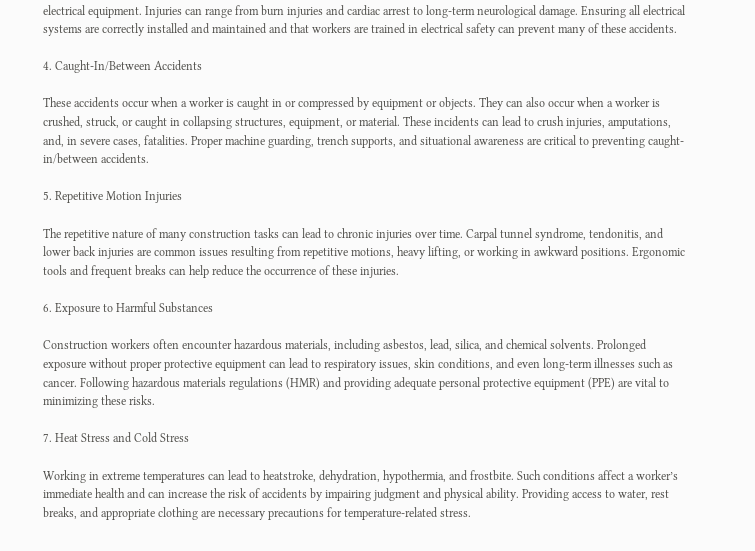electrical equipment. Injuries can range from burn injuries and cardiac arrest to long-term neurological damage. Ensuring all electrical systems are correctly installed and maintained and that workers are trained in electrical safety can prevent many of these accidents.

4. Caught-In/Between Accidents

These accidents occur when a worker is caught in or compressed by equipment or objects. They can also occur when a worker is crushed, struck, or caught in collapsing structures, equipment, or material. These incidents can lead to crush injuries, amputations, and, in severe cases, fatalities. Proper machine guarding, trench supports, and situational awareness are critical to preventing caught-in/between accidents.

5. Repetitive Motion Injuries

The repetitive nature of many construction tasks can lead to chronic injuries over time. Carpal tunnel syndrome, tendonitis, and lower back injuries are common issues resulting from repetitive motions, heavy lifting, or working in awkward positions. Ergonomic tools and frequent breaks can help reduce the occurrence of these injuries.

6. Exposure to Harmful Substances

Construction workers often encounter hazardous materials, including asbestos, lead, silica, and chemical solvents. Prolonged exposure without proper protective equipment can lead to respiratory issues, skin conditions, and even long-term illnesses such as cancer. Following hazardous materials regulations (HMR) and providing adequate personal protective equipment (PPE) are vital to minimizing these risks.

7. Heat Stress and Cold Stress

Working in extreme temperatures can lead to heatstroke, dehydration, hypothermia, and frostbite. Such conditions affect a worker’s immediate health and can increase the risk of accidents by impairing judgment and physical ability. Providing access to water, rest breaks, and appropriate clothing are necessary precautions for temperature-related stress.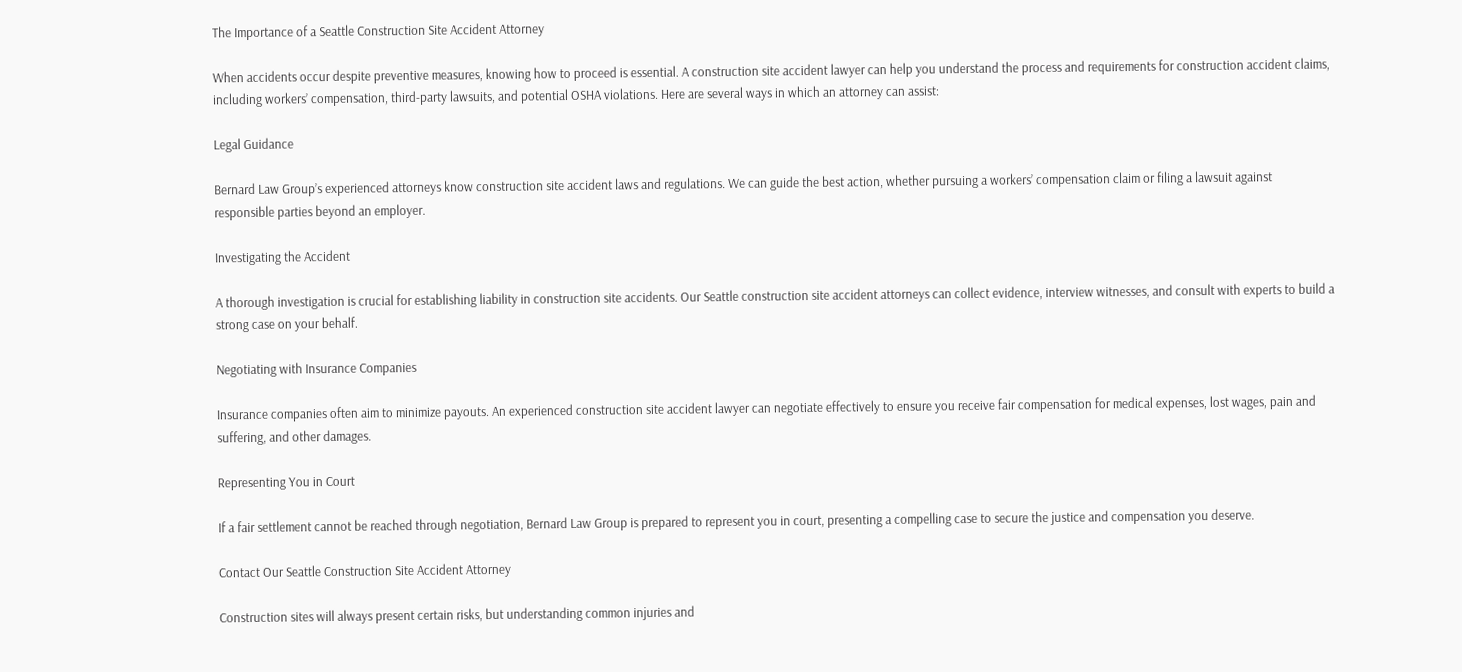The Importance of a Seattle Construction Site Accident Attorney

When accidents occur despite preventive measures, knowing how to proceed is essential. A construction site accident lawyer can help you understand the process and requirements for construction accident claims, including workers’ compensation, third-party lawsuits, and potential OSHA violations. Here are several ways in which an attorney can assist:

Legal Guidance

Bernard Law Group’s experienced attorneys know construction site accident laws and regulations. We can guide the best action, whether pursuing a workers’ compensation claim or filing a lawsuit against responsible parties beyond an employer.

Investigating the Accident

A thorough investigation is crucial for establishing liability in construction site accidents. Our Seattle construction site accident attorneys can collect evidence, interview witnesses, and consult with experts to build a strong case on your behalf.

Negotiating with Insurance Companies

Insurance companies often aim to minimize payouts. An experienced construction site accident lawyer can negotiate effectively to ensure you receive fair compensation for medical expenses, lost wages, pain and suffering, and other damages.

Representing You in Court

If a fair settlement cannot be reached through negotiation, Bernard Law Group is prepared to represent you in court, presenting a compelling case to secure the justice and compensation you deserve.

Contact Our Seattle Construction Site Accident Attorney

Construction sites will always present certain risks, but understanding common injuries and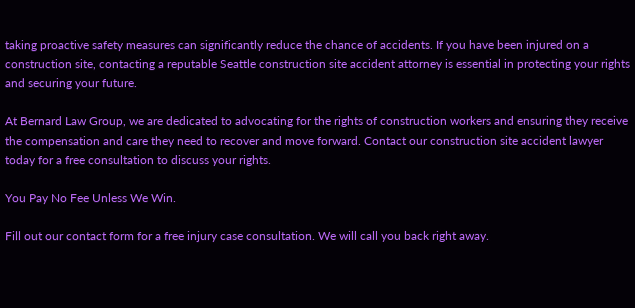taking proactive safety measures can significantly reduce the chance of accidents. If you have been injured on a construction site, contacting a reputable Seattle construction site accident attorney is essential in protecting your rights and securing your future.

At Bernard Law Group, we are dedicated to advocating for the rights of construction workers and ensuring they receive the compensation and care they need to recover and move forward. Contact our construction site accident lawyer today for a free consultation to discuss your rights.

You Pay No Fee Unless We Win.

Fill out our contact form for a free injury case consultation. We will call you back right away.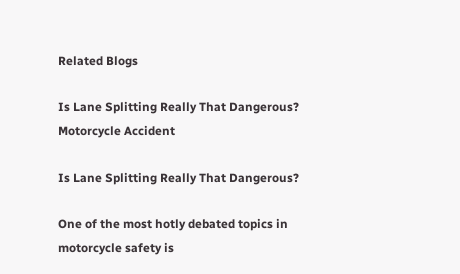Related Blogs

Is Lane Splitting Really That Dangerous?
Motorcycle Accident

Is Lane Splitting Really That Dangerous?

One of the most hotly debated topics in motorcycle safety is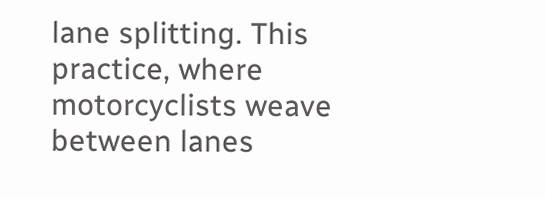lane splitting. This practice, where motorcyclists weave between lanes